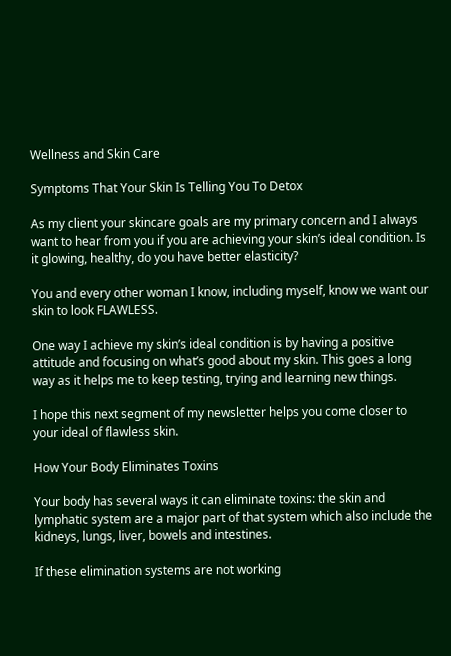Wellness and Skin Care

Symptoms That Your Skin Is Telling You To Detox

As my client your skincare goals are my primary concern and I always want to hear from you if you are achieving your skin’s ideal condition. Is it glowing, healthy, do you have better elasticity?

You and every other woman I know, including myself, know we want our skin to look FLAWLESS.

One way I achieve my skin’s ideal condition is by having a positive attitude and focusing on what’s good about my skin. This goes a long way as it helps me to keep testing, trying and learning new things.

I hope this next segment of my newsletter helps you come closer to your ideal of flawless skin.

How Your Body Eliminates Toxins

Your body has several ways it can eliminate toxins: the skin and lymphatic system are a major part of that system which also include the kidneys, lungs, liver, bowels and intestines.

If these elimination systems are not working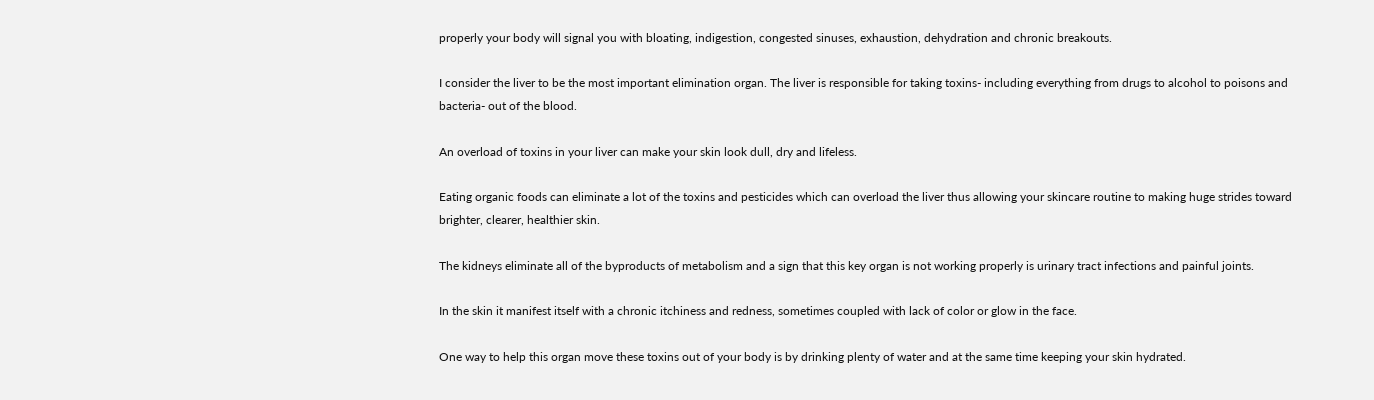properly your body will signal you with bloating, indigestion, congested sinuses, exhaustion, dehydration and chronic breakouts.

I consider the liver to be the most important elimination organ. The liver is responsible for taking toxins- including everything from drugs to alcohol to poisons and bacteria- out of the blood.

An overload of toxins in your liver can make your skin look dull, dry and lifeless.

Eating organic foods can eliminate a lot of the toxins and pesticides which can overload the liver thus allowing your skincare routine to making huge strides toward brighter, clearer, healthier skin.

The kidneys eliminate all of the byproducts of metabolism and a sign that this key organ is not working properly is urinary tract infections and painful joints.

In the skin it manifest itself with a chronic itchiness and redness, sometimes coupled with lack of color or glow in the face.

One way to help this organ move these toxins out of your body is by drinking plenty of water and at the same time keeping your skin hydrated.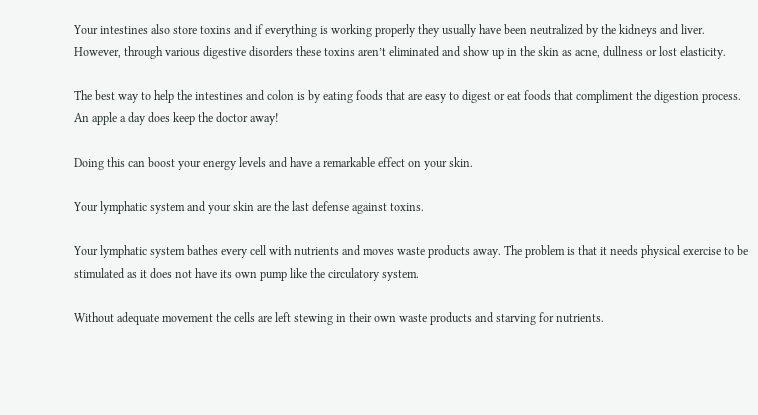Your intestines also store toxins and if everything is working properly they usually have been neutralized by the kidneys and liver. However, through various digestive disorders these toxins aren’t eliminated and show up in the skin as acne, dullness or lost elasticity.

The best way to help the intestines and colon is by eating foods that are easy to digest or eat foods that compliment the digestion process. An apple a day does keep the doctor away!

Doing this can boost your energy levels and have a remarkable effect on your skin.

Your lymphatic system and your skin are the last defense against toxins.

Your lymphatic system bathes every cell with nutrients and moves waste products away. The problem is that it needs physical exercise to be stimulated as it does not have its own pump like the circulatory system.

Without adequate movement the cells are left stewing in their own waste products and starving for nutrients.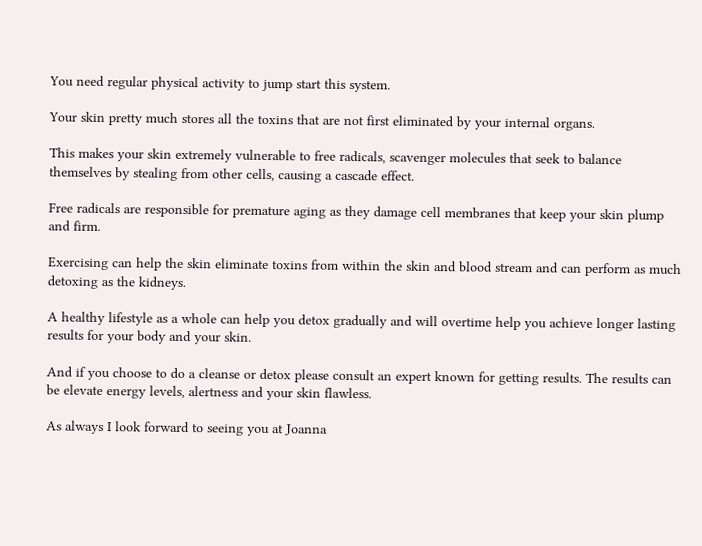You need regular physical activity to jump start this system.

Your skin pretty much stores all the toxins that are not first eliminated by your internal organs.

This makes your skin extremely vulnerable to free radicals, scavenger molecules that seek to balance themselves by stealing from other cells, causing a cascade effect.

Free radicals are responsible for premature aging as they damage cell membranes that keep your skin plump and firm.

Exercising can help the skin eliminate toxins from within the skin and blood stream and can perform as much detoxing as the kidneys.

A healthy lifestyle as a whole can help you detox gradually and will overtime help you achieve longer lasting results for your body and your skin.

And if you choose to do a cleanse or detox please consult an expert known for getting results. The results can be elevate energy levels, alertness and your skin flawless.

As always I look forward to seeing you at Joanna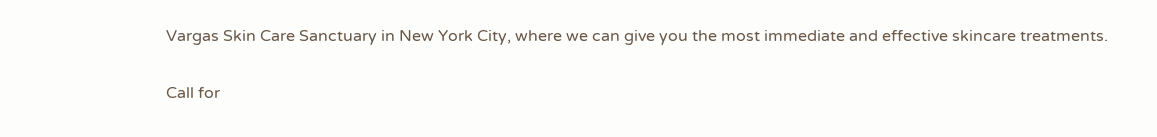Vargas Skin Care Sanctuary in New York City, where we can give you the most immediate and effective skincare treatments.

Call for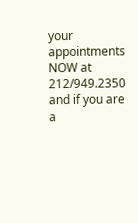your appointments NOW at 212/949.2350 and if you are a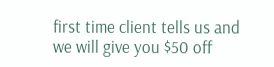first time client tells us and we will give you $50 off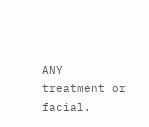ANY treatment or facial.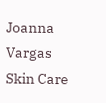Joanna Vargas Skin Care